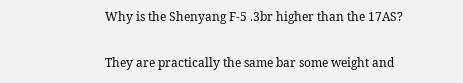Why is the Shenyang F-5 .3br higher than the 17AS?

They are practically the same bar some weight and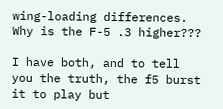wing-loading differences. Why is the F-5 .3 higher???

I have both, and to tell you the truth, the f5 burst it to play but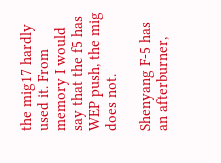the mig17 hardly used it. From memory I would say that the f5 has WEP push, the mig does not.

Shenyang F-5 has an afterburner,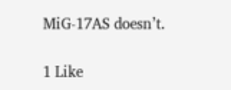MiG-17AS doesn’t.

1 Like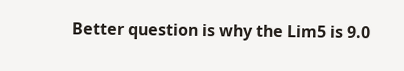Better question is why the Lim5 is 9.0